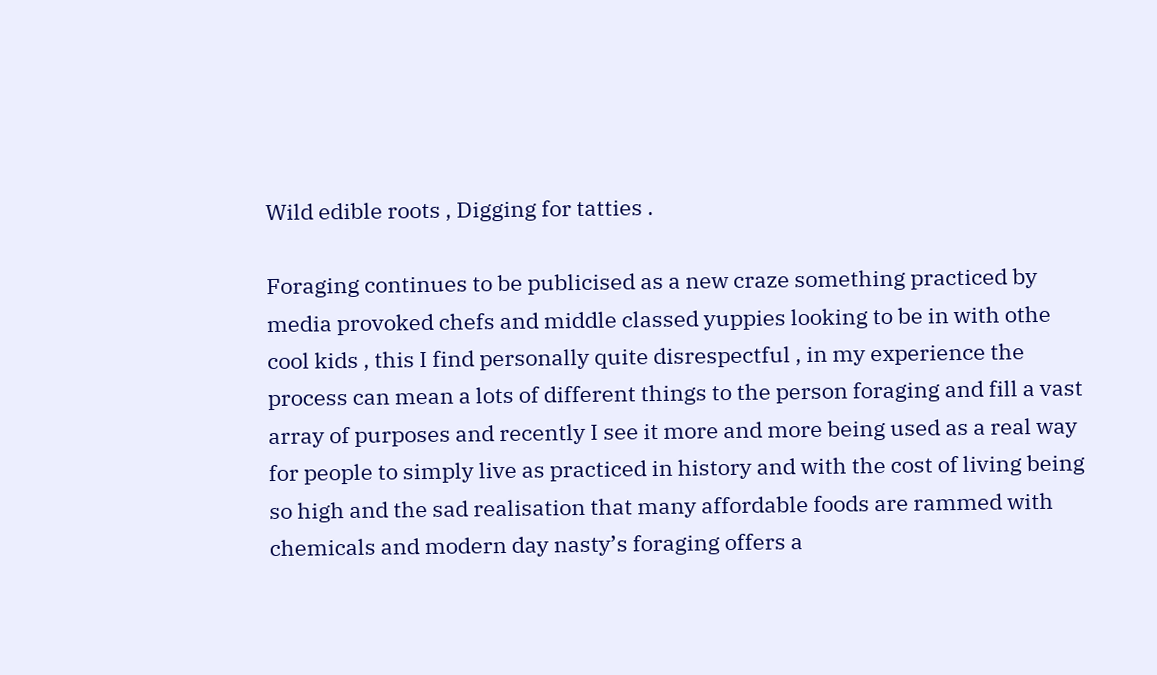Wild edible roots , Digging for tatties .

Foraging continues to be publicised as a new craze something practiced by media provoked chefs and middle classed yuppies looking to be in with othe cool kids , this I find personally quite disrespectful , in my experience the process can mean a lots of different things to the person foraging and fill a vast array of purposes and recently I see it more and more being used as a real way for people to simply live as practiced in history and with the cost of living being so high and the sad realisation that many affordable foods are rammed with chemicals and modern day nasty’s foraging offers a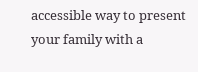accessible way to present your family with a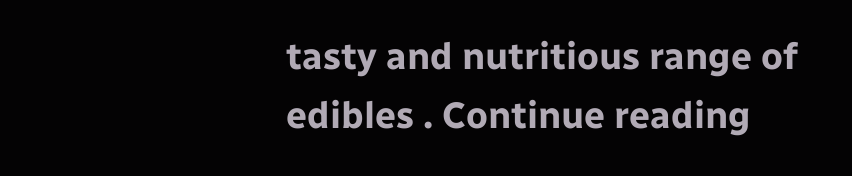tasty and nutritious range of edibles . Continue reading